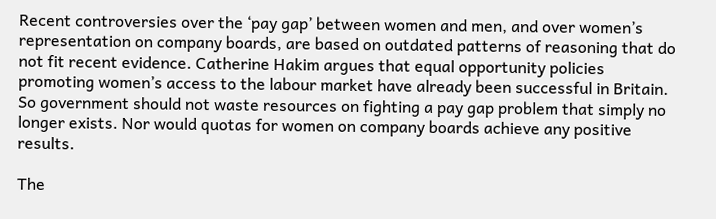Recent controversies over the ‘pay gap’ between women and men, and over women’s representation on company boards, are based on outdated patterns of reasoning that do not fit recent evidence. Catherine Hakim argues that equal opportunity policies promoting women’s access to the labour market have already been successful in Britain. So government should not waste resources on fighting a pay gap problem that simply no longer exists. Nor would quotas for women on company boards achieve any positive results.

The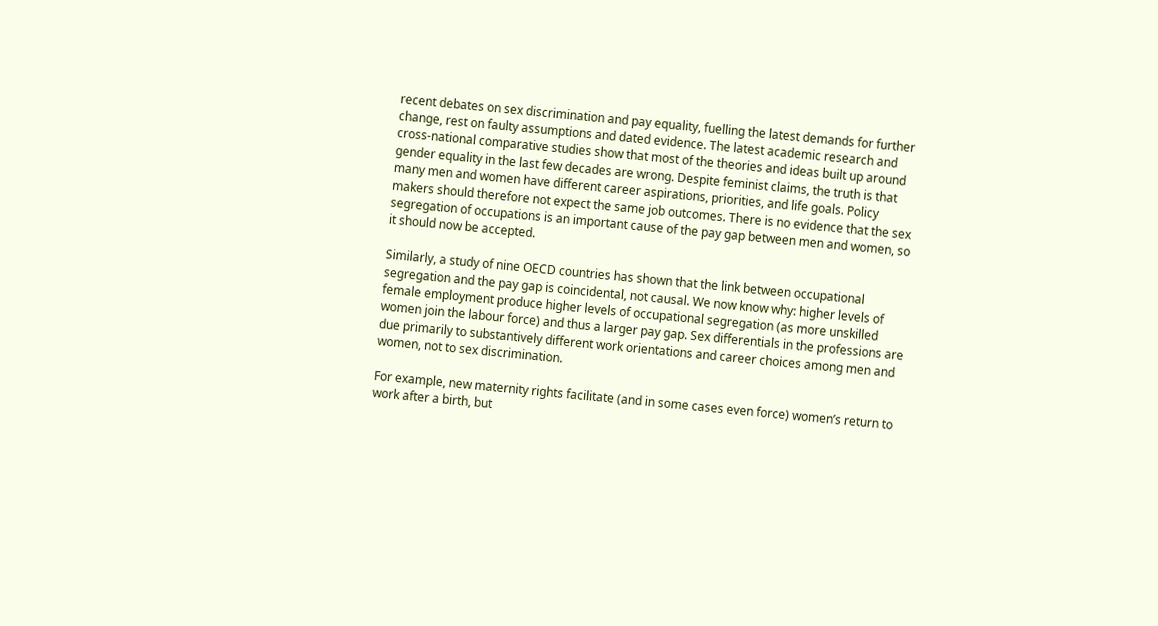recent debates on sex discrimination and pay equality, fuelling the latest demands for further change, rest on faulty assumptions and dated evidence. The latest academic research and cross-national comparative studies show that most of the theories and ideas built up around gender equality in the last few decades are wrong. Despite feminist claims, the truth is that many men and women have different career aspirations, priorities, and life goals. Policy makers should therefore not expect the same job outcomes. There is no evidence that the sex segregation of occupations is an important cause of the pay gap between men and women, so it should now be accepted.

Similarly, a study of nine OECD countries has shown that the link between occupational segregation and the pay gap is coincidental, not causal. We now know why: higher levels of female employment produce higher levels of occupational segregation (as more unskilled women join the labour force) and thus a larger pay gap. Sex differentials in the professions are due primarily to substantively different work orientations and career choices among men and women, not to sex discrimination.

For example, new maternity rights facilitate (and in some cases even force) women’s return to work after a birth, but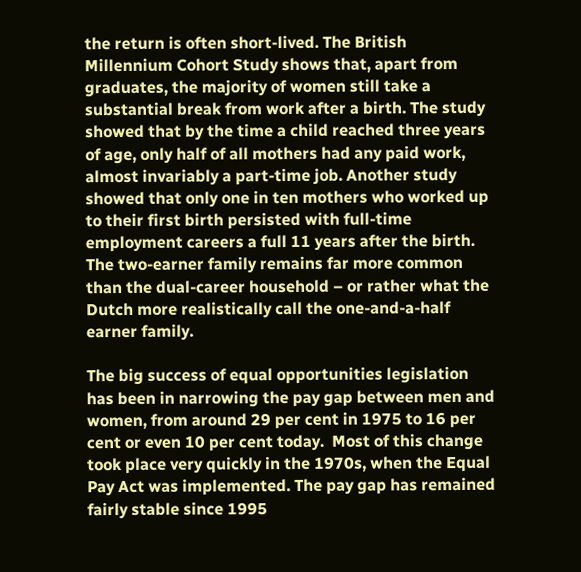the return is often short-lived. The British Millennium Cohort Study shows that, apart from graduates, the majority of women still take a substantial break from work after a birth. The study showed that by the time a child reached three years of age, only half of all mothers had any paid work, almost invariably a part-time job. Another study showed that only one in ten mothers who worked up to their first birth persisted with full-time employment careers a full 11 years after the birth. The two-earner family remains far more common than the dual-career household – or rather what the Dutch more realistically call the one-and-a-half earner family.

The big success of equal opportunities legislation has been in narrowing the pay gap between men and women, from around 29 per cent in 1975 to 16 per cent or even 10 per cent today.  Most of this change took place very quickly in the 1970s, when the Equal Pay Act was implemented. The pay gap has remained fairly stable since 1995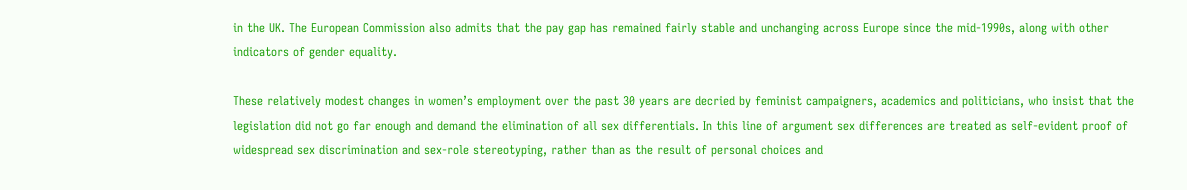in the UK. The European Commission also admits that the pay gap has remained fairly stable and unchanging across Europe since the mid-1990s, along with other indicators of gender equality.

These relatively modest changes in women’s employment over the past 30 years are decried by feminist campaigners, academics and politicians, who insist that the legislation did not go far enough and demand the elimination of all sex differentials. In this line of argument sex differences are treated as self-evident proof of widespread sex discrimination and sex-role stereotyping, rather than as the result of personal choices and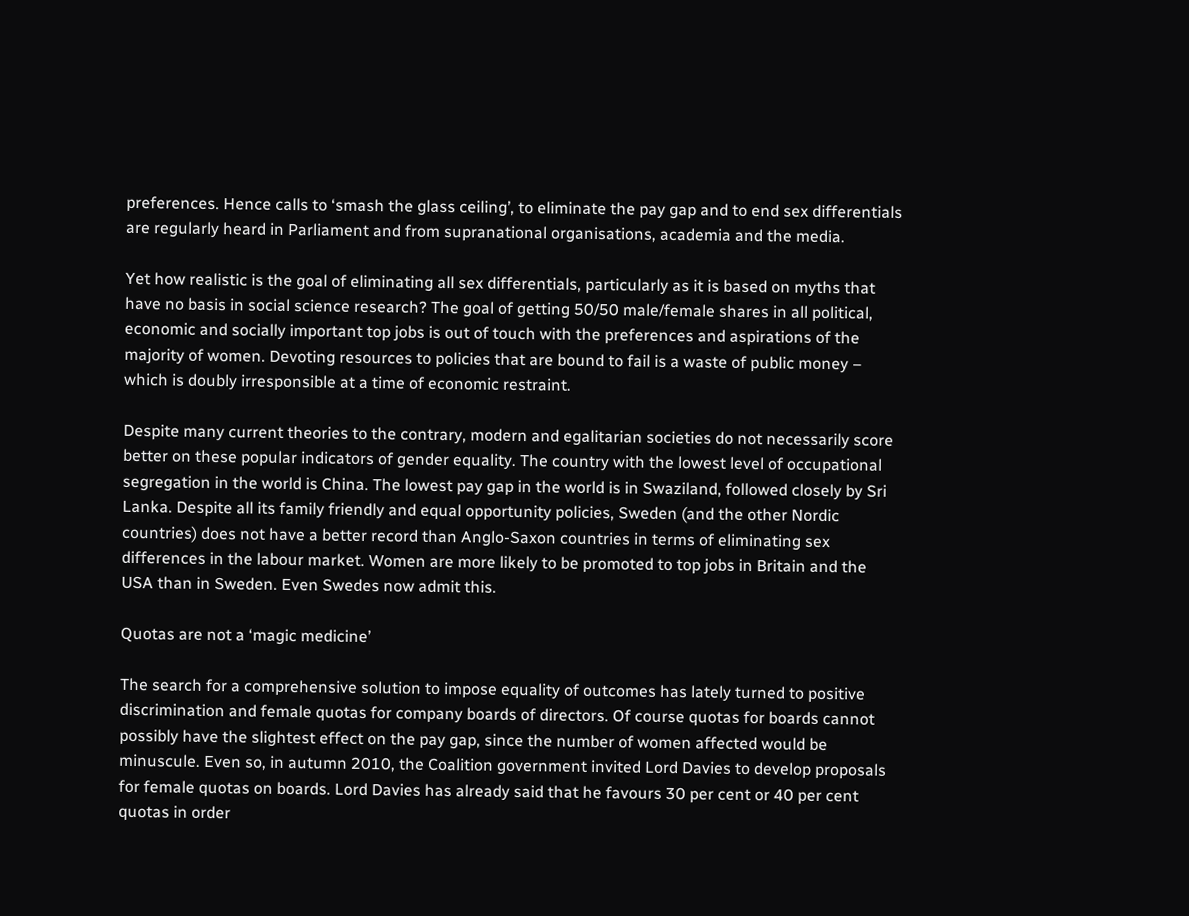preferences. Hence calls to ‘smash the glass ceiling’, to eliminate the pay gap and to end sex differentials are regularly heard in Parliament and from supranational organisations, academia and the media.

Yet how realistic is the goal of eliminating all sex differentials, particularly as it is based on myths that have no basis in social science research? The goal of getting 50/50 male/female shares in all political, economic and socially important top jobs is out of touch with the preferences and aspirations of the majority of women. Devoting resources to policies that are bound to fail is a waste of public money – which is doubly irresponsible at a time of economic restraint.

Despite many current theories to the contrary, modern and egalitarian societies do not necessarily score better on these popular indicators of gender equality. The country with the lowest level of occupational segregation in the world is China. The lowest pay gap in the world is in Swaziland, followed closely by Sri Lanka. Despite all its family friendly and equal opportunity policies, Sweden (and the other Nordic countries) does not have a better record than Anglo-Saxon countries in terms of eliminating sex differences in the labour market. Women are more likely to be promoted to top jobs in Britain and the USA than in Sweden. Even Swedes now admit this.

Quotas are not a ‘magic medicine’

The search for a comprehensive solution to impose equality of outcomes has lately turned to positive discrimination and female quotas for company boards of directors. Of course quotas for boards cannot possibly have the slightest effect on the pay gap, since the number of women affected would be minuscule. Even so, in autumn 2010, the Coalition government invited Lord Davies to develop proposals for female quotas on boards. Lord Davies has already said that he favours 30 per cent or 40 per cent quotas in order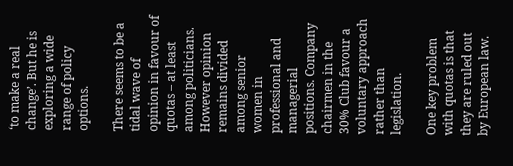‘to make a real change’. But he is exploring a wide range of policy options.

There seems to be a tidal wave of opinion in favour of quotas – at least among politicians. However opinion remains divided among senior women in professional and managerial positions. Company chairmen in the 30% Club favour a voluntary approach rather than legislation.

One key problem with quotas is that they are ruled out by European law.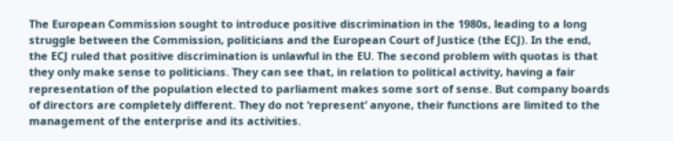The European Commission sought to introduce positive discrimination in the 1980s, leading to a long struggle between the Commission, politicians and the European Court of Justice (the ECJ). In the end, the ECJ ruled that positive discrimination is unlawful in the EU. The second problem with quotas is that they only make sense to politicians. They can see that, in relation to political activity, having a fair representation of the population elected to parliament makes some sort of sense. But company boards of directors are completely different. They do not ‘represent’ anyone, their functions are limited to the management of the enterprise and its activities.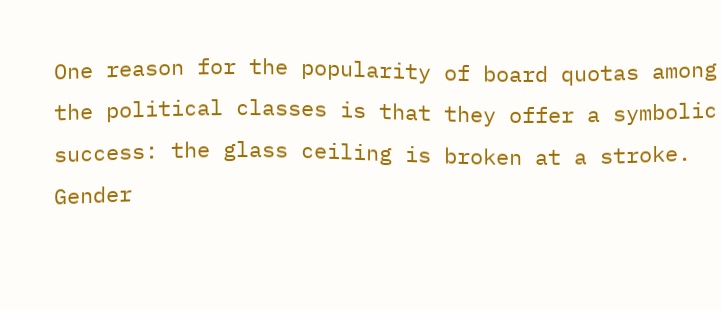One reason for the popularity of board quotas among the political classes is that they offer a symbolic success: the glass ceiling is broken at a stroke. Gender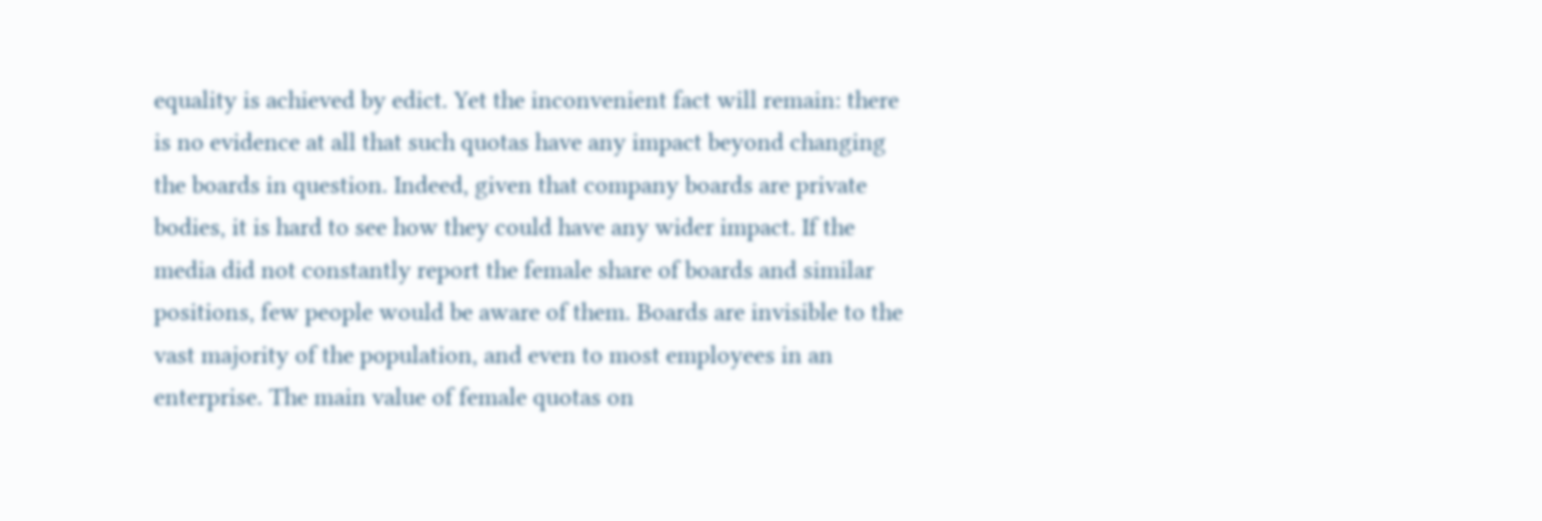equality is achieved by edict. Yet the inconvenient fact will remain: there is no evidence at all that such quotas have any impact beyond changing the boards in question. Indeed, given that company boards are private bodies, it is hard to see how they could have any wider impact. If the media did not constantly report the female share of boards and similar positions, few people would be aware of them. Boards are invisible to the vast majority of the population, and even to most employees in an enterprise. The main value of female quotas on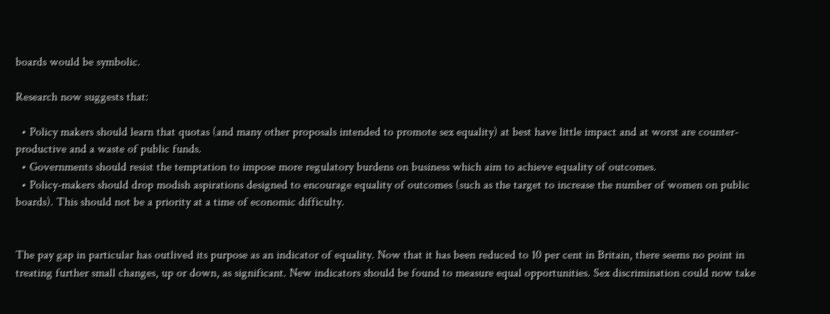boards would be symbolic.

Research now suggests that:

  • Policy makers should learn that quotas (and many other proposals intended to promote sex equality) at best have little impact and at worst are counter-productive and a waste of public funds.
  • Governments should resist the temptation to impose more regulatory burdens on business which aim to achieve equality of outcomes.
  • Policy-makers should drop modish aspirations designed to encourage equality of outcomes (such as the target to increase the number of women on public boards). This should not be a priority at a time of economic difficulty.


The pay gap in particular has outlived its purpose as an indicator of equality. Now that it has been reduced to 10 per cent in Britain, there seems no point in  treating further small changes, up or down, as significant. New indicators should be found to measure equal opportunities. Sex discrimination could now take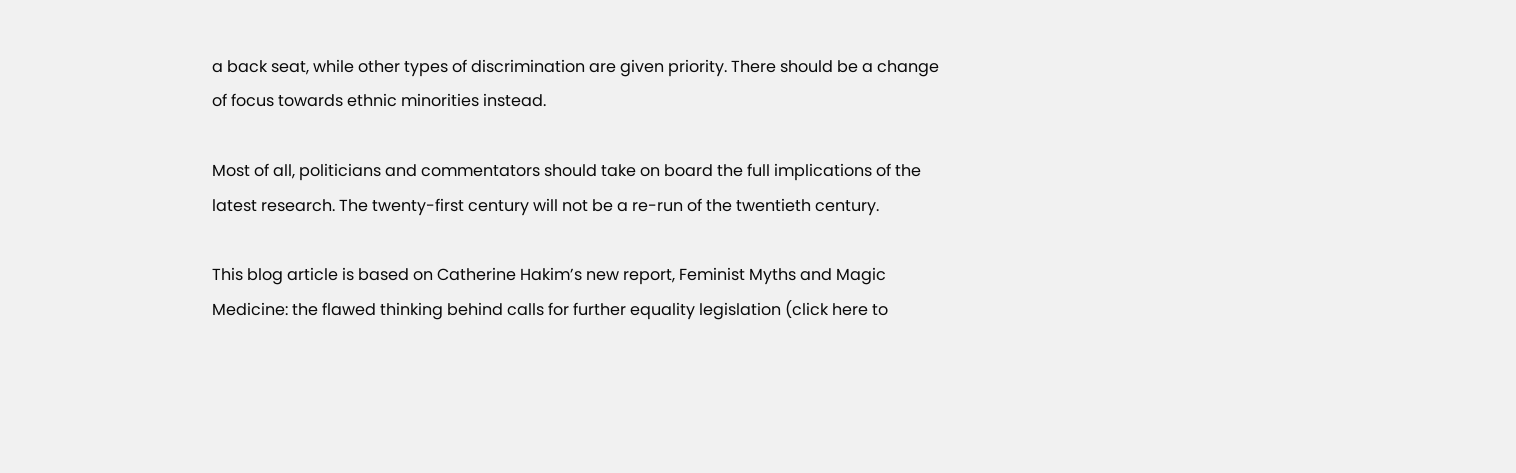a back seat, while other types of discrimination are given priority. There should be a change of focus towards ethnic minorities instead.

Most of all, politicians and commentators should take on board the full implications of the latest research. The twenty-first century will not be a re-run of the twentieth century.

This blog article is based on Catherine Hakim’s new report, Feminist Myths and Magic Medicine: the flawed thinking behind calls for further equality legislation (click here to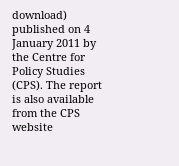download) published on 4 January 2011 by the Centre for Policy Studies (CPS). The report is also available from the CPS website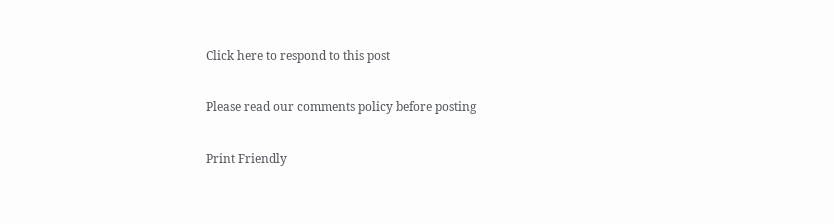Click here to respond to this post

Please read our comments policy before posting

Print Friendly